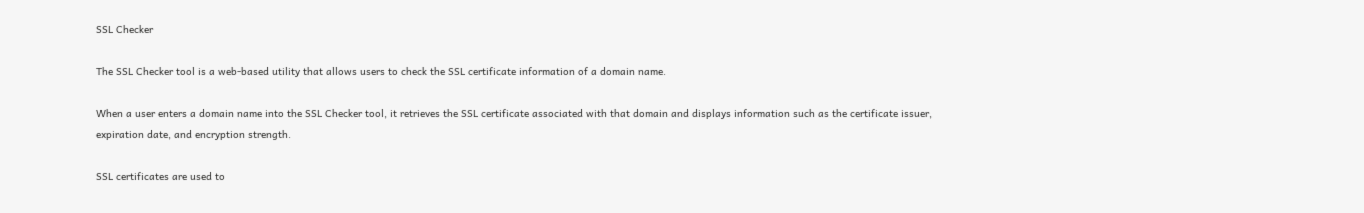SSL Checker

The SSL Checker tool is a web-based utility that allows users to check the SSL certificate information of a domain name.

When a user enters a domain name into the SSL Checker tool, it retrieves the SSL certificate associated with that domain and displays information such as the certificate issuer, expiration date, and encryption strength.

SSL certificates are used to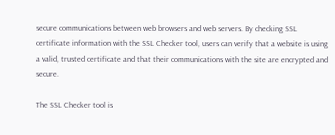secure communications between web browsers and web servers. By checking SSL certificate information with the SSL Checker tool, users can verify that a website is using a valid, trusted certificate and that their communications with the site are encrypted and secure.

The SSL Checker tool is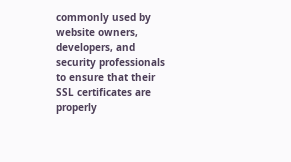commonly used by website owners, developers, and security professionals to ensure that their SSL certificates are properly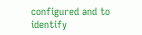configured and to identify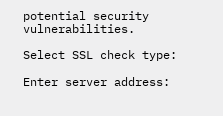potential security vulnerabilities.

Select SSL check type:

Enter server address: